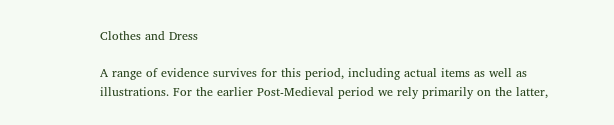Clothes and Dress

A range of evidence survives for this period, including actual items as well as illustrations. For the earlier Post-Medieval period we rely primarily on the latter,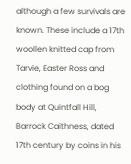although a few survivals are known. These include a 17th woollen knitted cap from Tarvie, Easter Ross and clothing found on a bog body at Quintfall Hill, Barrock Caithness, dated 17th century by coins in his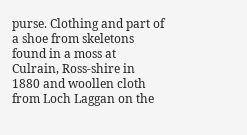purse. Clothing and part of a shoe from skeletons found in a moss at Culrain, Ross-shire in 1880 and woollen cloth from Loch Laggan on the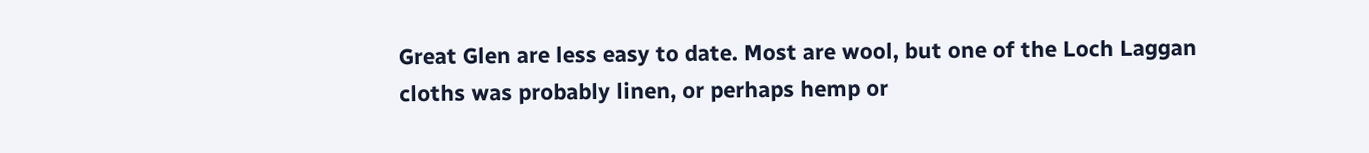Great Glen are less easy to date. Most are wool, but one of the Loch Laggan cloths was probably linen, or perhaps hemp or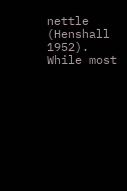nettle (Henshall 1952). While most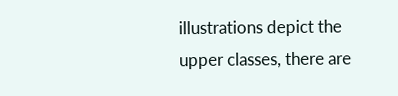illustrations depict the upper classes, there are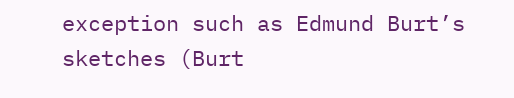exception such as Edmund Burt’s sketches (Burt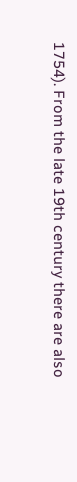1754). From the late 19th century there are also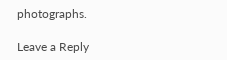photographs.

Leave a Reply